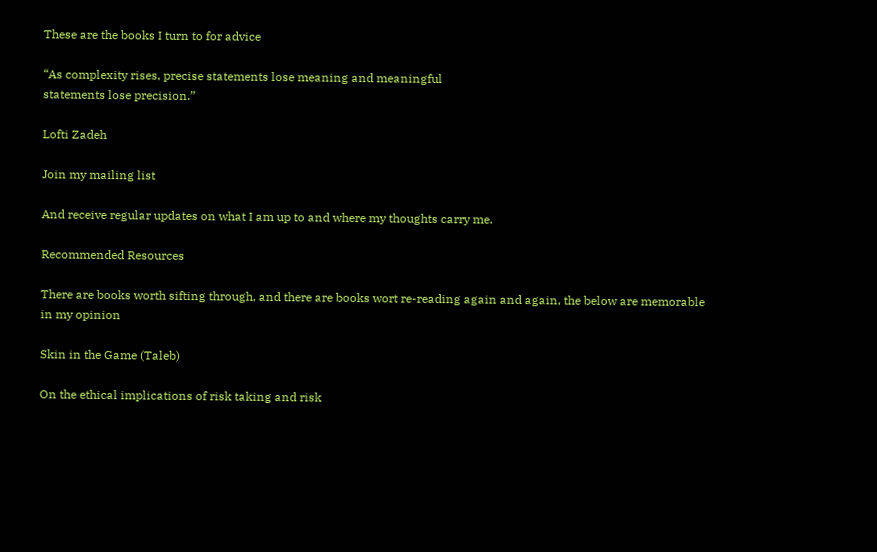These are the books I turn to for advice

“As complexity rises, precise statements lose meaning and meaningful
statements lose precision.”

Lofti Zadeh

Join my mailing list

And receive regular updates on what I am up to and where my thoughts carry me.

Recommended Resources

There are books worth sifting through, and there are books wort re-reading again and again, the below are memorable in my opinion

Skin in the Game (Taleb)

On the ethical implications of risk taking and risk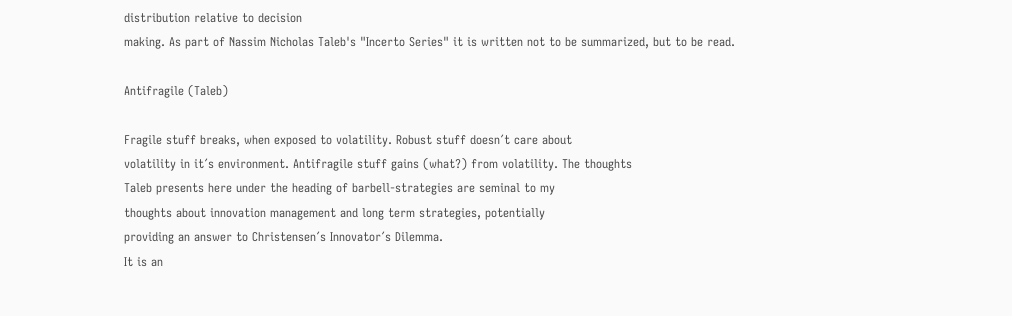distribution relative to decision
making. As part of Nassim Nicholas Taleb's "Incerto Series" it is written not to be summarized, but to be read.

Antifragile (Taleb)

Fragile stuff breaks, when exposed to volatility. Robust stuff doesn´t care about
volatility in it´s environment. Antifragile stuff gains (what?) from volatility. The thoughts
Taleb presents here under the heading of barbell-strategies are seminal to my
thoughts about innovation management and long term strategies, potentially
providing an answer to Christensen´s Innovator´s Dilemma.
It is an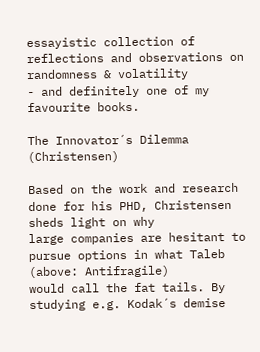essayistic collection of reflections and observations on randomness & volatility
- and definitely one of my favourite books.

The Innovator´s Dilemma (Christensen)

Based on the work and research done for his PHD, Christensen sheds light on why
large companies are hesitant to pursue options in what Taleb (above: Antifragile)
would call the fat tails. By studying e.g. Kodak´s demise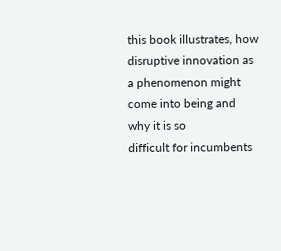this book illustrates, how
disruptive innovation as a phenomenon might come into being and why it is so
difficult for incumbents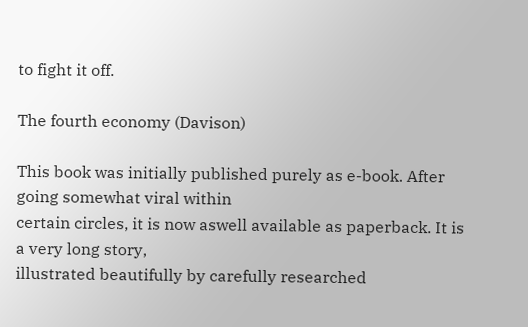to fight it off.

The fourth economy (Davison)

This book was initially published purely as e-book. After going somewhat viral within
certain circles, it is now aswell available as paperback. It is a very long story,
illustrated beautifully by carefully researched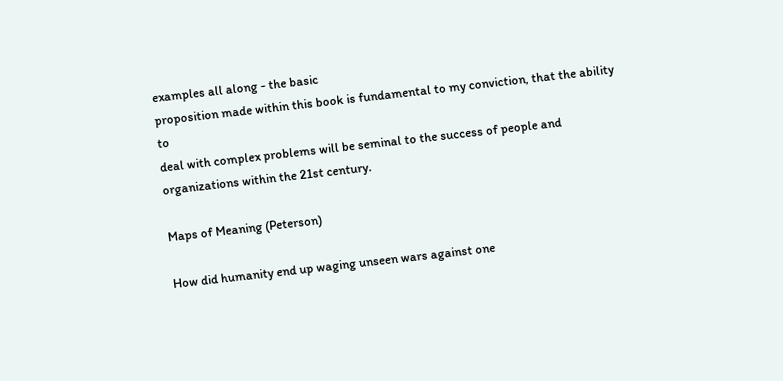examples all along - the basic
proposition made within this book is fundamental to my conviction, that the ability to
deal with complex problems will be seminal to the success of people and
organizations within the 21st century.

Maps of Meaning (Peterson)

How did humanity end up waging unseen wars against one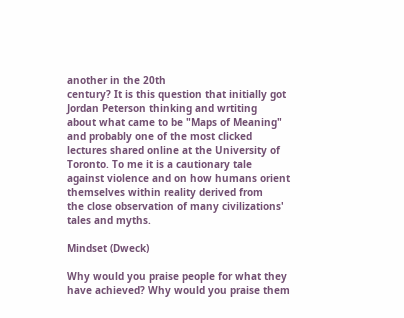another in the 20th
century? It is this question that initially got Jordan Peterson thinking and wrtiting
about what came to be "Maps of Meaning" and probably one of the most clicked
lectures shared online at the University of Toronto. To me it is a cautionary tale
against violence and on how humans orient themselves within reality derived from
the close observation of many civilizations' tales and myths.

Mindset (Dweck)

Why would you praise people for what they have achieved? Why would you praise them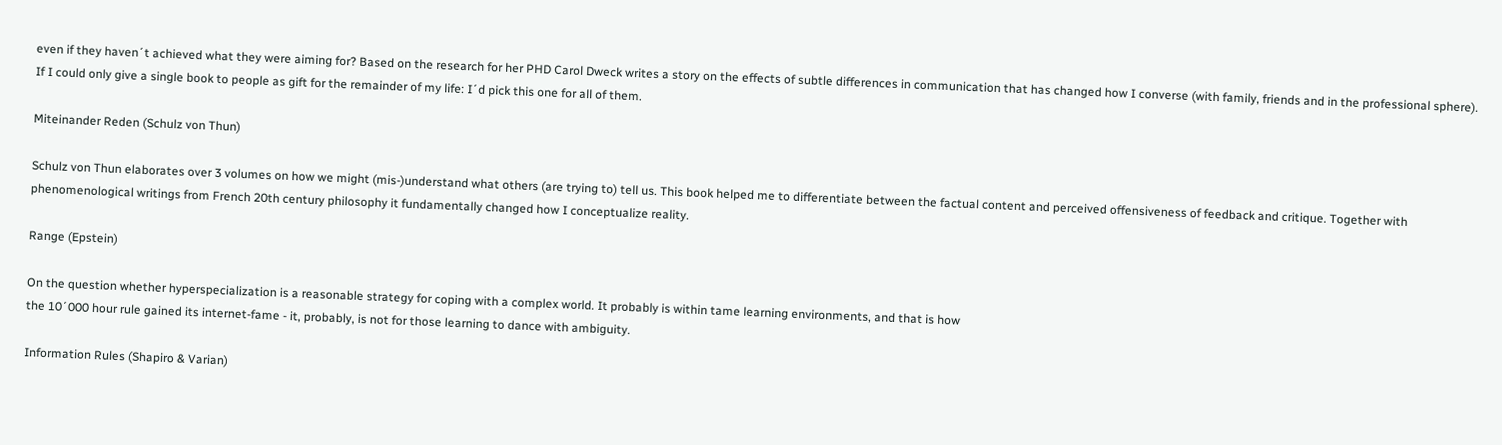even if they haven´t achieved what they were aiming for? Based on the research for her PHD Carol Dweck writes a story on the effects of subtle differences in communication that has changed how I converse (with family, friends and in the professional sphere). If I could only give a single book to people as gift for the remainder of my life: I´d pick this one for all of them.

Miteinander Reden (Schulz von Thun)

Schulz von Thun elaborates over 3 volumes on how we might (mis-)understand what others (are trying to) tell us. This book helped me to differentiate between the factual content and perceived offensiveness of feedback and critique. Together with phenomenological writings from French 20th century philosophy it fundamentally changed how I conceptualize reality.

Range (Epstein)

On the question whether hyperspecialization is a reasonable strategy for coping with a complex world. It probably is within tame learning environments, and that is how
the 10´000 hour rule gained its internet-fame - it, probably, is not for those learning to dance with ambiguity.

Information Rules (Shapiro & Varian)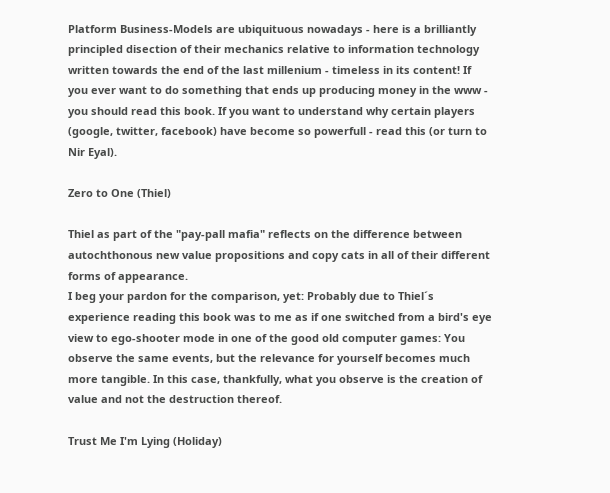Platform Business-Models are ubiquituous nowadays - here is a brilliantly principled disection of their mechanics relative to information technology written towards the end of the last millenium - timeless in its content! If you ever want to do something that ends up producing money in the www - you should read this book. If you want to understand why certain players (google, twitter, facebook) have become so powerfull - read this (or turn to Nir Eyal).

Zero to One (Thiel)

Thiel as part of the "pay-pall mafia" reflects on the difference between autochthonous new value propositions and copy cats in all of their different forms of appearance.
I beg your pardon for the comparison, yet: Probably due to Thiel´s experience reading this book was to me as if one switched from a bird's eye view to ego-shooter mode in one of the good old computer games: You observe the same events, but the relevance for yourself becomes much more tangible. In this case, thankfully, what you observe is the creation of value and not the destruction thereof.

Trust Me I'm Lying (Holiday)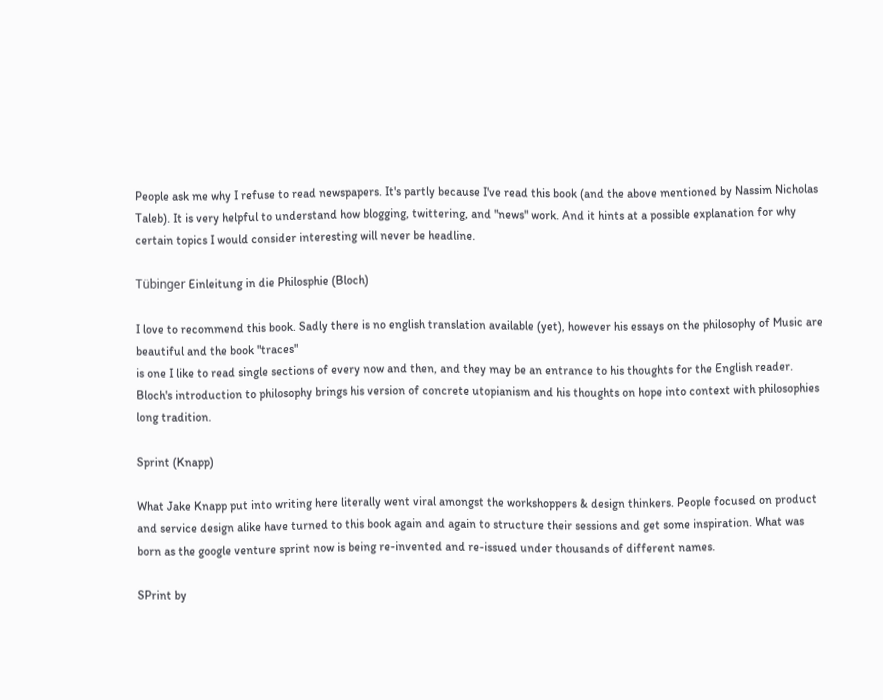People ask me why I refuse to read newspapers. It's partly because I've read this book (and the above mentioned by Nassim Nicholas Taleb). It is very helpful to understand how blogging, twittering, and "news" work. And it hints at a possible explanation for why certain topics I would consider interesting will never be headline.

Tübinger Einleitung in die Philosphie (Bloch)

I love to recommend this book. Sadly there is no english translation available (yet), however his essays on the philosophy of Music are beautiful and the book "traces"
is one I like to read single sections of every now and then, and they may be an entrance to his thoughts for the English reader. Bloch's introduction to philosophy brings his version of concrete utopianism and his thoughts on hope into context with philosophies long tradition.

Sprint (Knapp)

What Jake Knapp put into writing here literally went viral amongst the workshoppers & design thinkers. People focused on product and service design alike have turned to this book again and again to structure their sessions and get some inspiration. What was born as the google venture sprint now is being re-invented and re-issued under thousands of different names.

SPrint by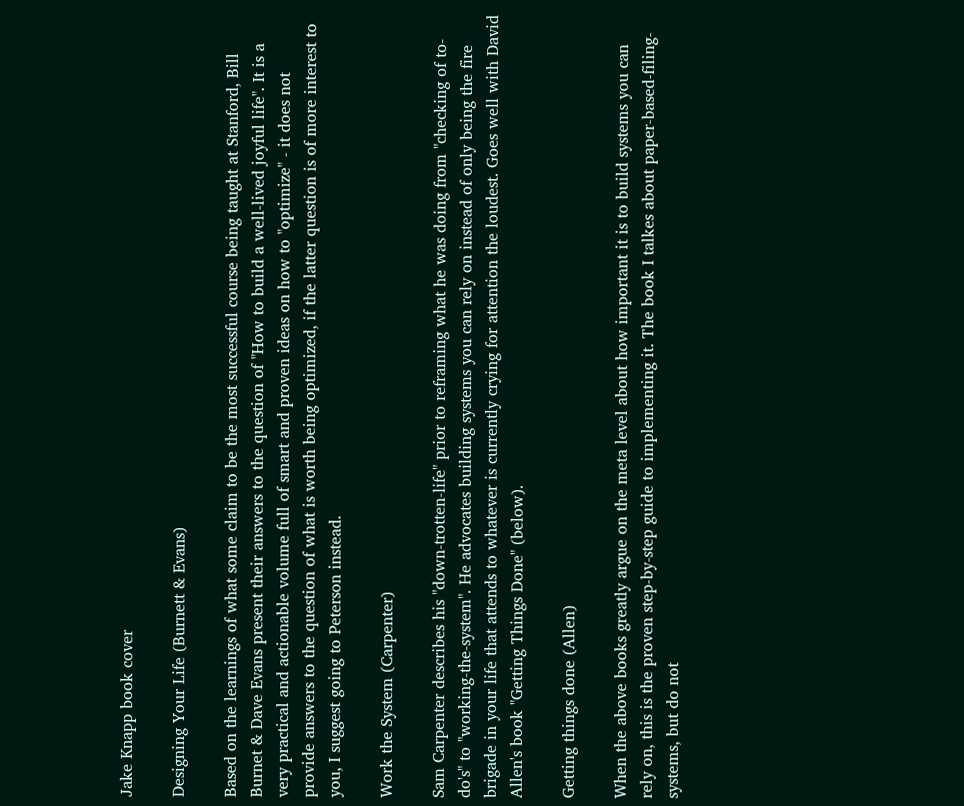Jake Knapp book cover

Designing Your Life (Burnett & Evans)

Based on the learnings of what some claim to be the most successful course being taught at Stanford, Bill Burnet & Dave Evans present their answers to the question of "How to build a well-lived joyful life". It is a very practical and actionable volume full of smart and proven ideas on how to "optimize" - it does not provide answers to the question of what is worth being optimized, if the latter question is of more interest to you, I suggest going to Peterson instead.

Work the System (Carpenter)

Sam Carpenter describes his "down-trotten-life" prior to reframing what he was doing from "checking of to-do's" to "working-the-system". He advocates building systems you can rely on instead of only being the fire brigade in your life that attends to whatever is currently crying for attention the loudest. Goes well with David Allen's book "Getting Things Done" (below).

Getting things done (Allen)

When the above books greatly argue on the meta level about how important it is to build systems you can rely on, this is the proven step-by-step guide to implementing it. The book I talkes about paper-based-filing-systems, but do not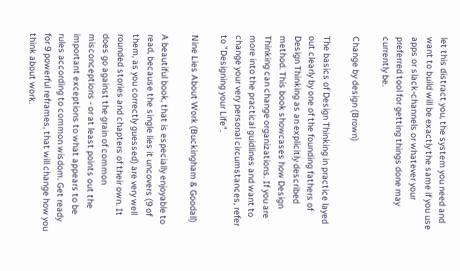let this distract you, the system you need and want to build will be exactly the same if you use apps or slack-channels or whatever your preferred tool for getting things done may currently be.

Change by design (Brown)

The basics of Design Thinking in practice layed out clearly by one of the founding fathers of Design Thinking as an explicitly described method. This book showcases how Design Thinking can change organizations. If you are more into the practical guidlines and want to change your very personal circumstances, refer to "Designing your Life".

Nine Lies About Work (Buckingham & Goodall)

A beautiful book, that is especially enjoyable to read, because the single lies it uncovers (9 of them, as you correctly guessed) are very well rounded stories and chapters of their own. It does go against the grain of common misconceptions - or at least points out the important exceptions to what appears to be rules according to common wisdom. Get ready for 9 powerful reframes, that will change how you think about work.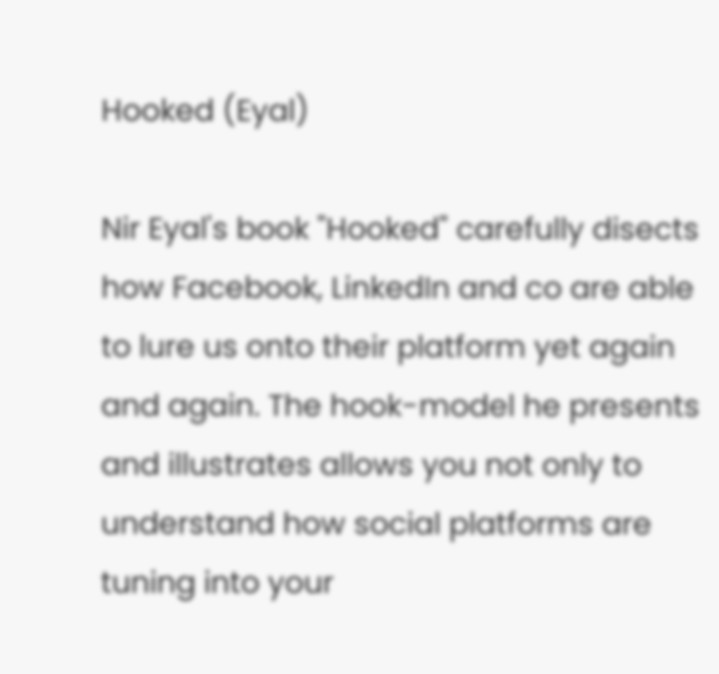Hooked (Eyal)

Nir Eyal's book "Hooked" carefully disects how Facebook, LinkedIn and co are able to lure us onto their platform yet again and again. The hook-model he presents and illustrates allows you not only to understand how social platforms are tuning into your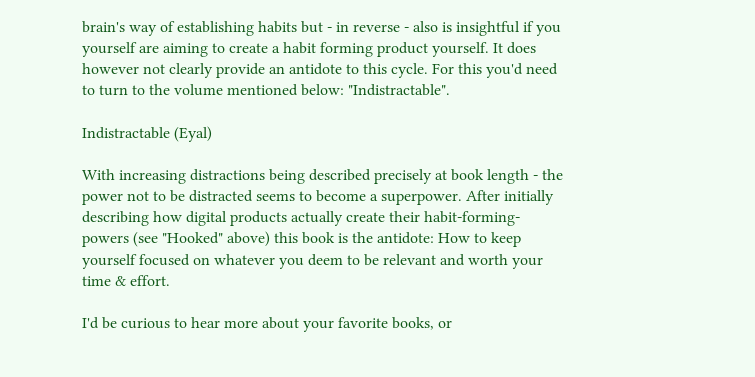brain's way of establishing habits but - in reverse - also is insightful if you yourself are aiming to create a habit forming product yourself. It does however not clearly provide an antidote to this cycle. For this you'd need to turn to the volume mentioned below: "Indistractable".

Indistractable (Eyal)

With increasing distractions being described precisely at book length - the power not to be distracted seems to become a superpower. After initially describing how digital products actually create their habit-forming-powers (see "Hooked" above) this book is the antidote: How to keep yourself focused on whatever you deem to be relevant and worth your time & effort.

I'd be curious to hear more about your favorite books, or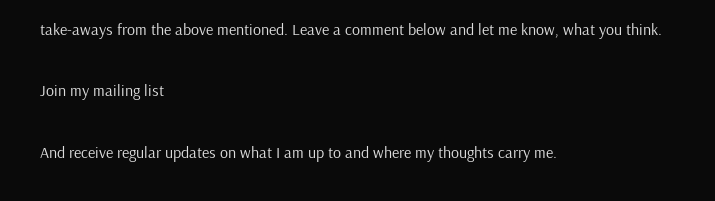take-aways from the above mentioned. Leave a comment below and let me know, what you think.

Join my mailing list

And receive regular updates on what I am up to and where my thoughts carry me.